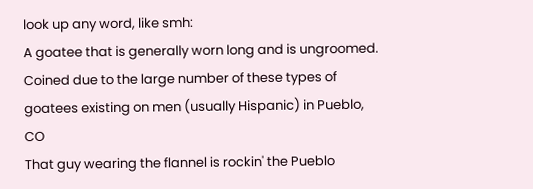look up any word, like smh:
A goatee that is generally worn long and is ungroomed. Coined due to the large number of these types of goatees existing on men (usually Hispanic) in Pueblo, CO
That guy wearing the flannel is rockin' the Pueblo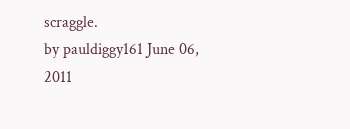scraggle.
by pauldiggy161 June 06, 2011